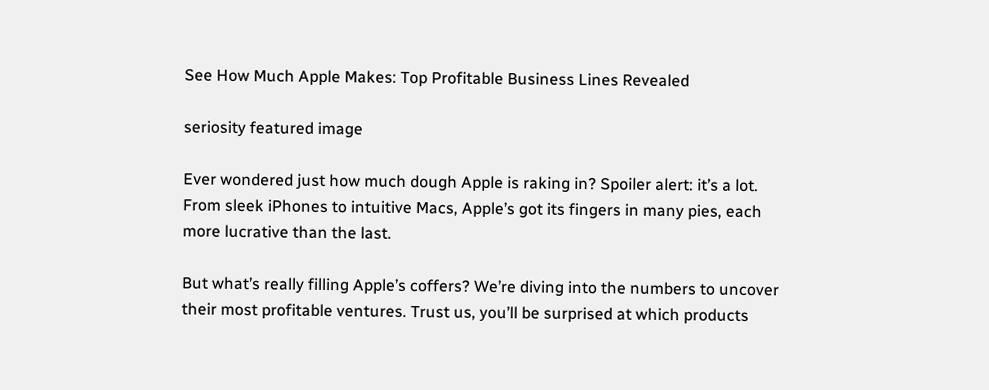See How Much Apple Makes: Top Profitable Business Lines Revealed

seriosity featured image

Ever wondered just how much dough Apple is raking in? Spoiler alert: it’s a lot. From sleek iPhones to intuitive Macs, Apple’s got its fingers in many pies, each more lucrative than the last.

But what’s really filling Apple’s coffers? We’re diving into the numbers to uncover their most profitable ventures. Trust us, you’ll be surprised at which products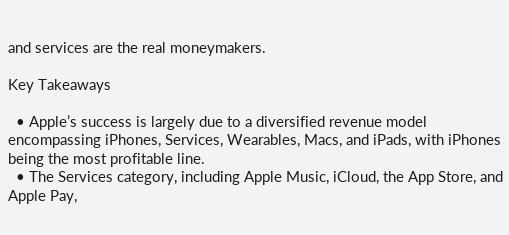and services are the real moneymakers.

Key Takeaways

  • Apple’s success is largely due to a diversified revenue model encompassing iPhones, Services, Wearables, Macs, and iPads, with iPhones being the most profitable line.
  • The Services category, including Apple Music, iCloud, the App Store, and Apple Pay,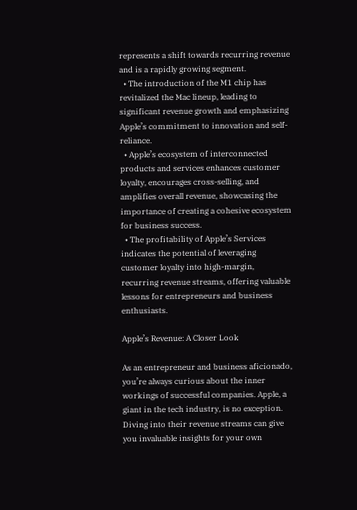represents a shift towards recurring revenue and is a rapidly growing segment.
  • The introduction of the M1 chip has revitalized the Mac lineup, leading to significant revenue growth and emphasizing Apple’s commitment to innovation and self-reliance.
  • Apple’s ecosystem of interconnected products and services enhances customer loyalty, encourages cross-selling, and amplifies overall revenue, showcasing the importance of creating a cohesive ecosystem for business success.
  • The profitability of Apple’s Services indicates the potential of leveraging customer loyalty into high-margin, recurring revenue streams, offering valuable lessons for entrepreneurs and business enthusiasts.

Apple’s Revenue: A Closer Look

As an entrepreneur and business aficionado, you’re always curious about the inner workings of successful companies. Apple, a giant in the tech industry, is no exception. Diving into their revenue streams can give you invaluable insights for your own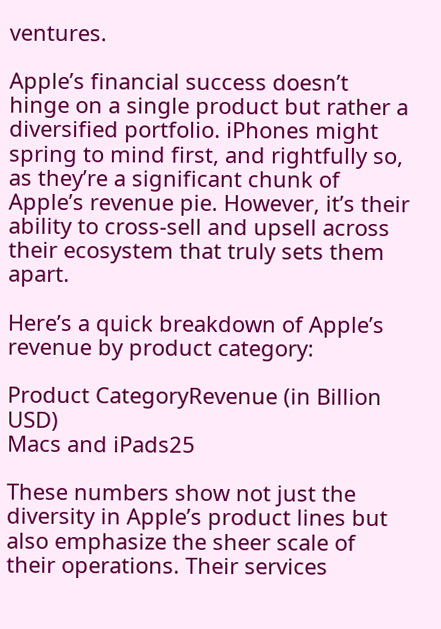ventures.

Apple’s financial success doesn’t hinge on a single product but rather a diversified portfolio. iPhones might spring to mind first, and rightfully so, as they’re a significant chunk of Apple’s revenue pie. However, it’s their ability to cross-sell and upsell across their ecosystem that truly sets them apart.

Here’s a quick breakdown of Apple’s revenue by product category:

Product CategoryRevenue (in Billion USD)
Macs and iPads25

These numbers show not just the diversity in Apple’s product lines but also emphasize the sheer scale of their operations. Their services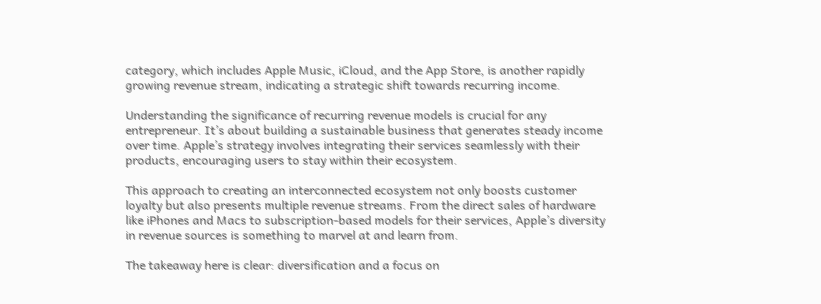category, which includes Apple Music, iCloud, and the App Store, is another rapidly growing revenue stream, indicating a strategic shift towards recurring income.

Understanding the significance of recurring revenue models is crucial for any entrepreneur. It’s about building a sustainable business that generates steady income over time. Apple’s strategy involves integrating their services seamlessly with their products, encouraging users to stay within their ecosystem.

This approach to creating an interconnected ecosystem not only boosts customer loyalty but also presents multiple revenue streams. From the direct sales of hardware like iPhones and Macs to subscription-based models for their services, Apple’s diversity in revenue sources is something to marvel at and learn from.

The takeaway here is clear: diversification and a focus on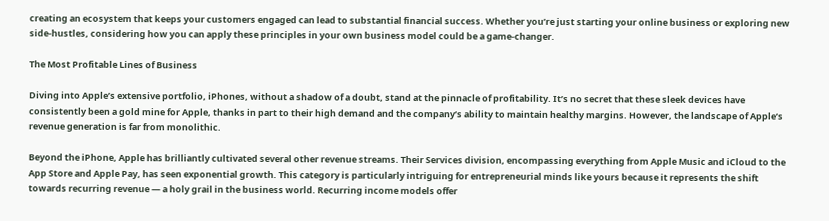creating an ecosystem that keeps your customers engaged can lead to substantial financial success. Whether you’re just starting your online business or exploring new side-hustles, considering how you can apply these principles in your own business model could be a game-changer.

The Most Profitable Lines of Business

Diving into Apple’s extensive portfolio, iPhones, without a shadow of a doubt, stand at the pinnacle of profitability. It’s no secret that these sleek devices have consistently been a gold mine for Apple, thanks in part to their high demand and the company’s ability to maintain healthy margins. However, the landscape of Apple’s revenue generation is far from monolithic.

Beyond the iPhone, Apple has brilliantly cultivated several other revenue streams. Their Services division, encompassing everything from Apple Music and iCloud to the App Store and Apple Pay, has seen exponential growth. This category is particularly intriguing for entrepreneurial minds like yours because it represents the shift towards recurring revenue — a holy grail in the business world. Recurring income models offer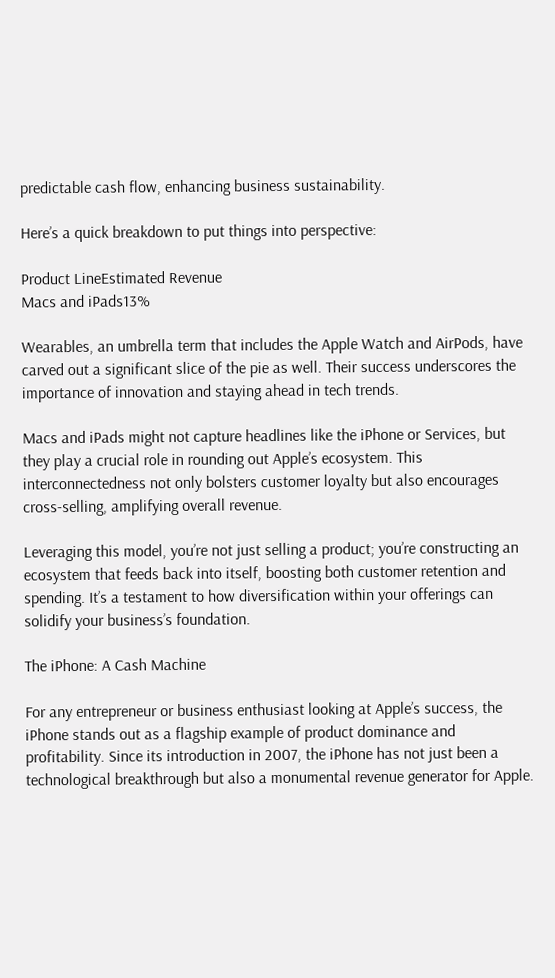predictable cash flow, enhancing business sustainability.

Here’s a quick breakdown to put things into perspective:

Product LineEstimated Revenue
Macs and iPads13%

Wearables, an umbrella term that includes the Apple Watch and AirPods, have carved out a significant slice of the pie as well. Their success underscores the importance of innovation and staying ahead in tech trends.

Macs and iPads might not capture headlines like the iPhone or Services, but they play a crucial role in rounding out Apple’s ecosystem. This interconnectedness not only bolsters customer loyalty but also encourages cross-selling, amplifying overall revenue.

Leveraging this model, you’re not just selling a product; you’re constructing an ecosystem that feeds back into itself, boosting both customer retention and spending. It’s a testament to how diversification within your offerings can solidify your business’s foundation.

The iPhone: A Cash Machine

For any entrepreneur or business enthusiast looking at Apple’s success, the iPhone stands out as a flagship example of product dominance and profitability. Since its introduction in 2007, the iPhone has not just been a technological breakthrough but also a monumental revenue generator for Apple.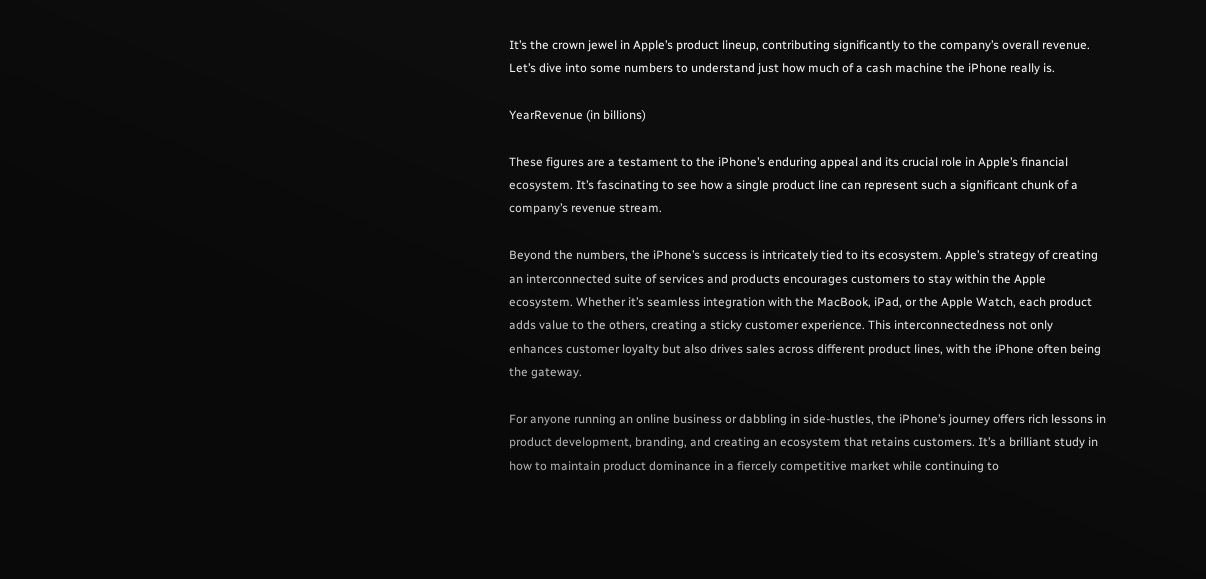It’s the crown jewel in Apple’s product lineup, contributing significantly to the company’s overall revenue. Let’s dive into some numbers to understand just how much of a cash machine the iPhone really is.

YearRevenue (in billions)

These figures are a testament to the iPhone’s enduring appeal and its crucial role in Apple’s financial ecosystem. It’s fascinating to see how a single product line can represent such a significant chunk of a company’s revenue stream.

Beyond the numbers, the iPhone’s success is intricately tied to its ecosystem. Apple’s strategy of creating an interconnected suite of services and products encourages customers to stay within the Apple ecosystem. Whether it’s seamless integration with the MacBook, iPad, or the Apple Watch, each product adds value to the others, creating a sticky customer experience. This interconnectedness not only enhances customer loyalty but also drives sales across different product lines, with the iPhone often being the gateway.

For anyone running an online business or dabbling in side-hustles, the iPhone’s journey offers rich lessons in product development, branding, and creating an ecosystem that retains customers. It’s a brilliant study in how to maintain product dominance in a fiercely competitive market while continuing to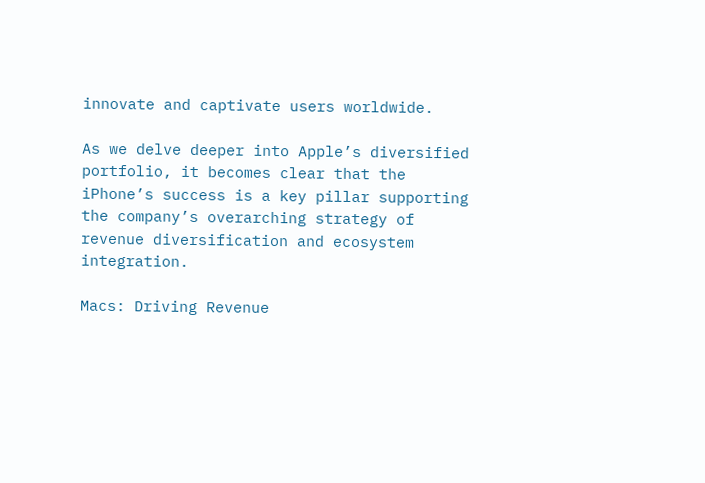innovate and captivate users worldwide.

As we delve deeper into Apple’s diversified portfolio, it becomes clear that the iPhone’s success is a key pillar supporting the company’s overarching strategy of revenue diversification and ecosystem integration.

Macs: Driving Revenue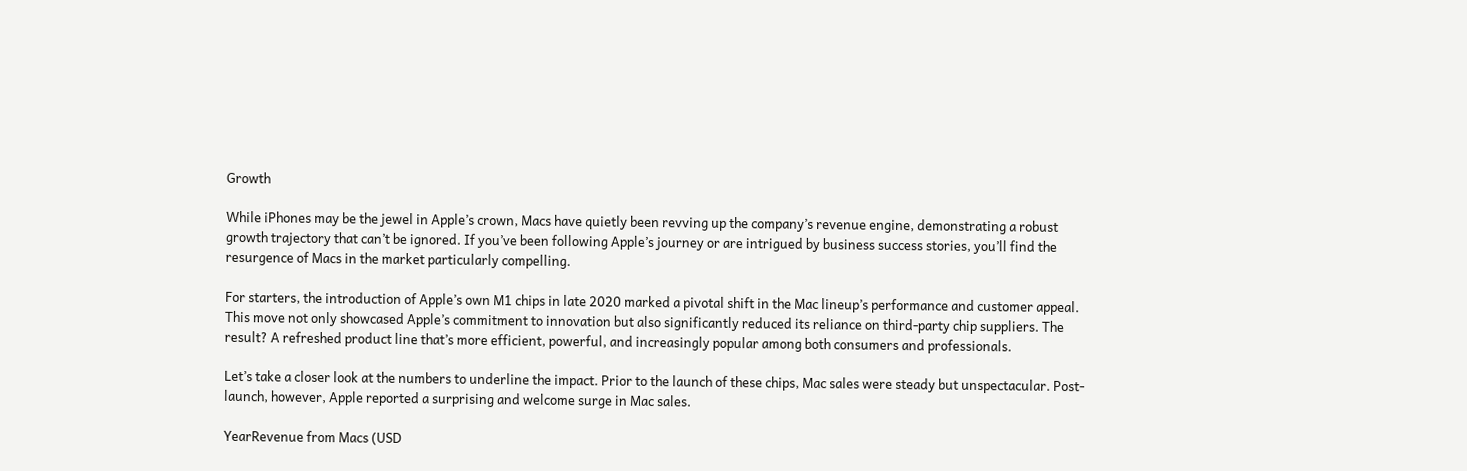Growth

While iPhones may be the jewel in Apple’s crown, Macs have quietly been revving up the company’s revenue engine, demonstrating a robust growth trajectory that can’t be ignored. If you’ve been following Apple’s journey or are intrigued by business success stories, you’ll find the resurgence of Macs in the market particularly compelling.

For starters, the introduction of Apple’s own M1 chips in late 2020 marked a pivotal shift in the Mac lineup’s performance and customer appeal. This move not only showcased Apple’s commitment to innovation but also significantly reduced its reliance on third-party chip suppliers. The result? A refreshed product line that’s more efficient, powerful, and increasingly popular among both consumers and professionals.

Let’s take a closer look at the numbers to underline the impact. Prior to the launch of these chips, Mac sales were steady but unspectacular. Post-launch, however, Apple reported a surprising and welcome surge in Mac sales.

YearRevenue from Macs (USD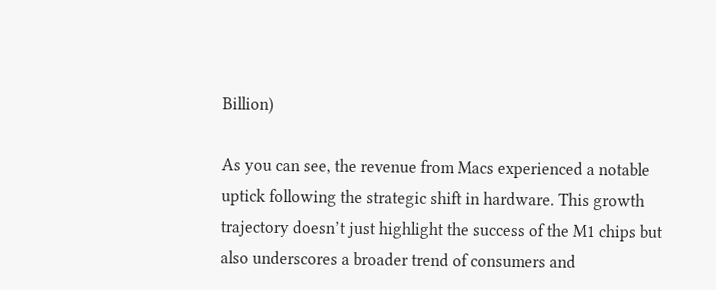Billion)

As you can see, the revenue from Macs experienced a notable uptick following the strategic shift in hardware. This growth trajectory doesn’t just highlight the success of the M1 chips but also underscores a broader trend of consumers and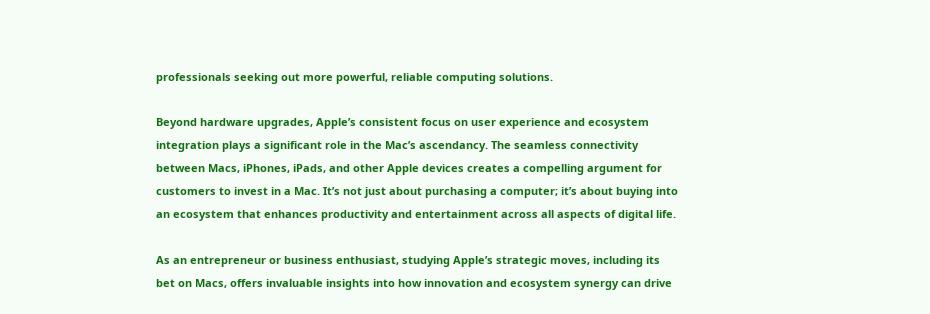professionals seeking out more powerful, reliable computing solutions.

Beyond hardware upgrades, Apple’s consistent focus on user experience and ecosystem integration plays a significant role in the Mac’s ascendancy. The seamless connectivity between Macs, iPhones, iPads, and other Apple devices creates a compelling argument for customers to invest in a Mac. It’s not just about purchasing a computer; it’s about buying into an ecosystem that enhances productivity and entertainment across all aspects of digital life.

As an entrepreneur or business enthusiast, studying Apple’s strategic moves, including its bet on Macs, offers invaluable insights into how innovation and ecosystem synergy can drive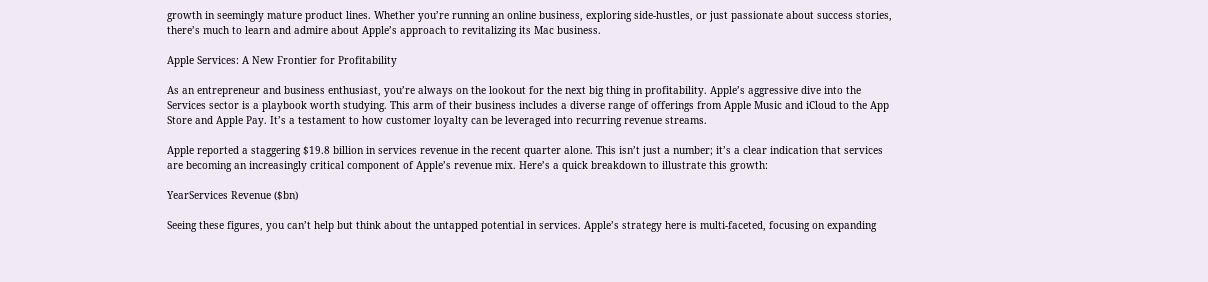growth in seemingly mature product lines. Whether you’re running an online business, exploring side-hustles, or just passionate about success stories, there’s much to learn and admire about Apple’s approach to revitalizing its Mac business.

Apple Services: A New Frontier for Profitability

As an entrepreneur and business enthusiast, you’re always on the lookout for the next big thing in profitability. Apple’s aggressive dive into the Services sector is a playbook worth studying. This arm of their business includes a diverse range of offerings from Apple Music and iCloud to the App Store and Apple Pay. It’s a testament to how customer loyalty can be leveraged into recurring revenue streams.

Apple reported a staggering $19.8 billion in services revenue in the recent quarter alone. This isn’t just a number; it’s a clear indication that services are becoming an increasingly critical component of Apple’s revenue mix. Here’s a quick breakdown to illustrate this growth:

YearServices Revenue ($bn)

Seeing these figures, you can’t help but think about the untapped potential in services. Apple’s strategy here is multi-faceted, focusing on expanding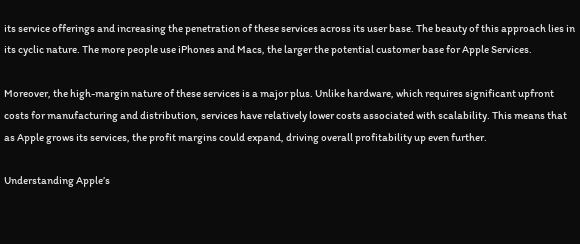its service offerings and increasing the penetration of these services across its user base. The beauty of this approach lies in its cyclic nature. The more people use iPhones and Macs, the larger the potential customer base for Apple Services.

Moreover, the high-margin nature of these services is a major plus. Unlike hardware, which requires significant upfront costs for manufacturing and distribution, services have relatively lower costs associated with scalability. This means that as Apple grows its services, the profit margins could expand, driving overall profitability up even further.

Understanding Apple’s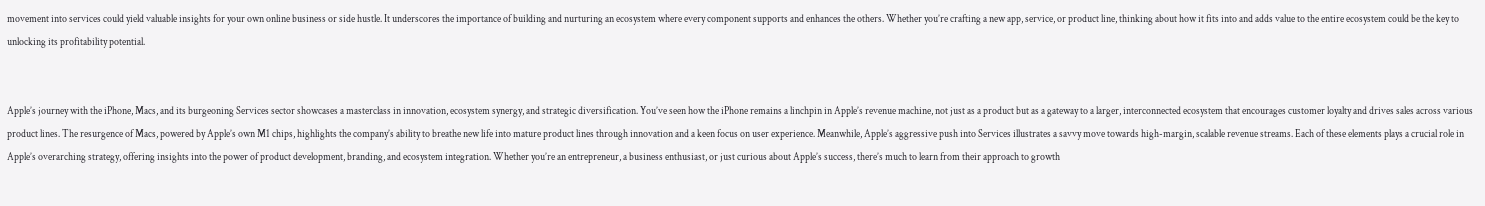movement into services could yield valuable insights for your own online business or side hustle. It underscores the importance of building and nurturing an ecosystem where every component supports and enhances the others. Whether you’re crafting a new app, service, or product line, thinking about how it fits into and adds value to the entire ecosystem could be the key to unlocking its profitability potential.


Apple’s journey with the iPhone, Macs, and its burgeoning Services sector showcases a masterclass in innovation, ecosystem synergy, and strategic diversification. You’ve seen how the iPhone remains a linchpin in Apple’s revenue machine, not just as a product but as a gateway to a larger, interconnected ecosystem that encourages customer loyalty and drives sales across various product lines. The resurgence of Macs, powered by Apple’s own M1 chips, highlights the company’s ability to breathe new life into mature product lines through innovation and a keen focus on user experience. Meanwhile, Apple’s aggressive push into Services illustrates a savvy move towards high-margin, scalable revenue streams. Each of these elements plays a crucial role in Apple’s overarching strategy, offering insights into the power of product development, branding, and ecosystem integration. Whether you’re an entrepreneur, a business enthusiast, or just curious about Apple’s success, there’s much to learn from their approach to growth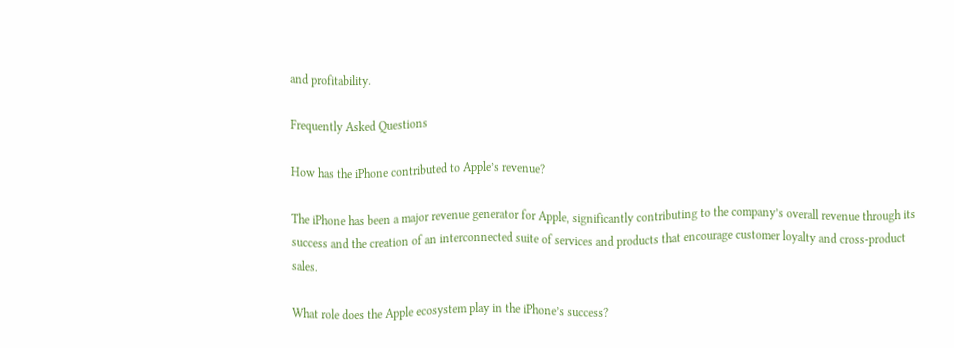and profitability.

Frequently Asked Questions

How has the iPhone contributed to Apple’s revenue?

The iPhone has been a major revenue generator for Apple, significantly contributing to the company’s overall revenue through its success and the creation of an interconnected suite of services and products that encourage customer loyalty and cross-product sales.

What role does the Apple ecosystem play in the iPhone’s success?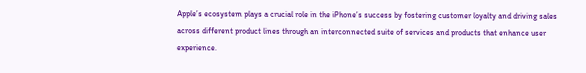Apple’s ecosystem plays a crucial role in the iPhone’s success by fostering customer loyalty and driving sales across different product lines through an interconnected suite of services and products that enhance user experience.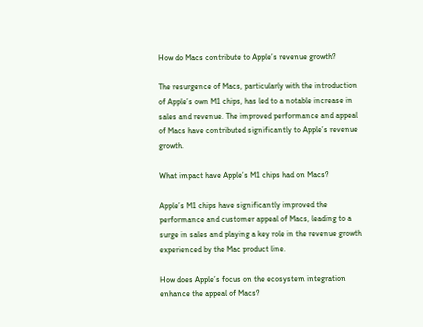How do Macs contribute to Apple’s revenue growth?

The resurgence of Macs, particularly with the introduction of Apple’s own M1 chips, has led to a notable increase in sales and revenue. The improved performance and appeal of Macs have contributed significantly to Apple’s revenue growth.

What impact have Apple’s M1 chips had on Macs?

Apple’s M1 chips have significantly improved the performance and customer appeal of Macs, leading to a surge in sales and playing a key role in the revenue growth experienced by the Mac product line.

How does Apple’s focus on the ecosystem integration enhance the appeal of Macs?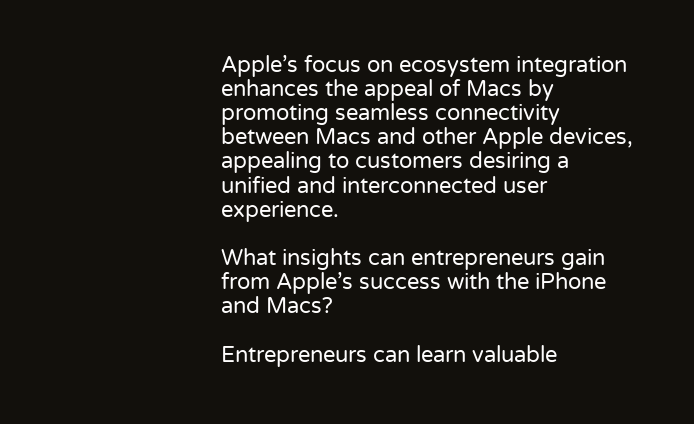Apple’s focus on ecosystem integration enhances the appeal of Macs by promoting seamless connectivity between Macs and other Apple devices, appealing to customers desiring a unified and interconnected user experience.

What insights can entrepreneurs gain from Apple’s success with the iPhone and Macs?

Entrepreneurs can learn valuable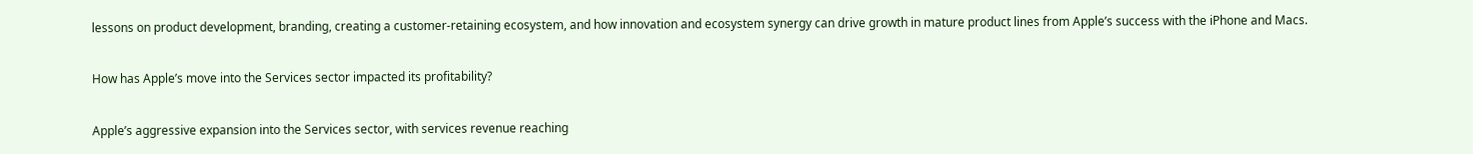lessons on product development, branding, creating a customer-retaining ecosystem, and how innovation and ecosystem synergy can drive growth in mature product lines from Apple’s success with the iPhone and Macs.

How has Apple’s move into the Services sector impacted its profitability?

Apple’s aggressive expansion into the Services sector, with services revenue reaching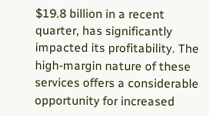$19.8 billion in a recent quarter, has significantly impacted its profitability. The high-margin nature of these services offers a considerable opportunity for increased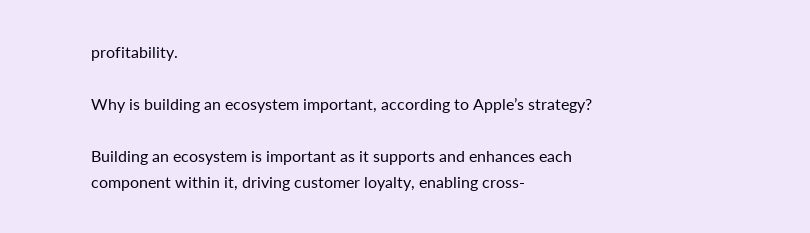profitability.

Why is building an ecosystem important, according to Apple’s strategy?

Building an ecosystem is important as it supports and enhances each component within it, driving customer loyalty, enabling cross-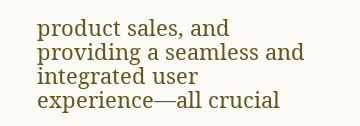product sales, and providing a seamless and integrated user experience—all crucial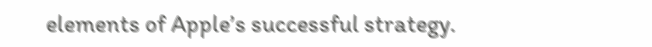elements of Apple’s successful strategy.